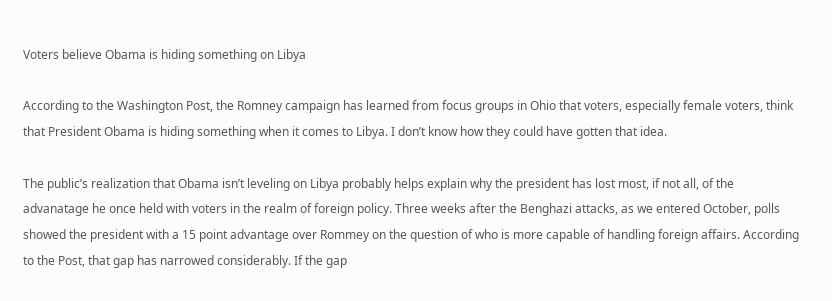Voters believe Obama is hiding something on Libya

According to the Washington Post, the Romney campaign has learned from focus groups in Ohio that voters, especially female voters, think that President Obama is hiding something when it comes to Libya. I don’t know how they could have gotten that idea.

The public’s realization that Obama isn’t leveling on Libya probably helps explain why the president has lost most, if not all, of the advanatage he once held with voters in the realm of foreign policy. Three weeks after the Benghazi attacks, as we entered October, polls showed the president with a 15 point advantage over Rommey on the question of who is more capable of handling foreign affairs. According to the Post, that gap has narrowed considerably. If the gap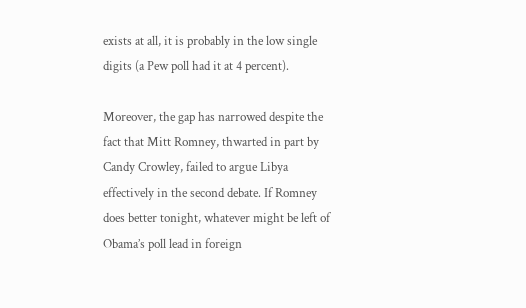exists at all, it is probably in the low single digits (a Pew poll had it at 4 percent).

Moreover, the gap has narrowed despite the fact that Mitt Romney, thwarted in part by Candy Crowley, failed to argue Libya effectively in the second debate. If Romney does better tonight, whatever might be left of Obama’s poll lead in foreign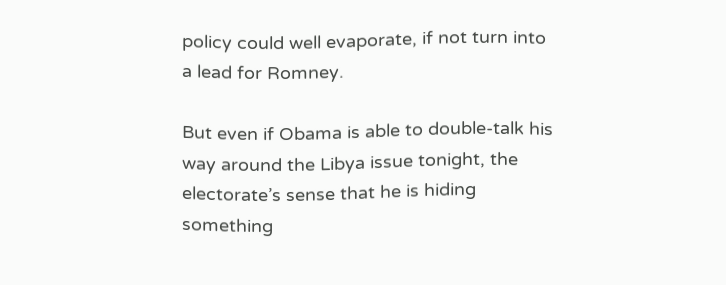policy could well evaporate, if not turn into a lead for Romney.

But even if Obama is able to double-talk his way around the Libya issue tonight, the electorate’s sense that he is hiding something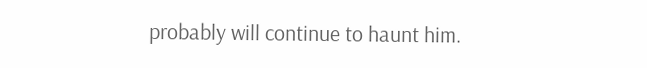probably will continue to haunt him.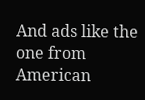And ads like the one from American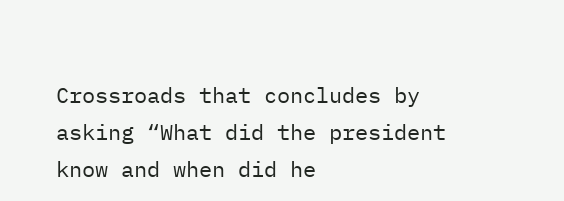Crossroads that concludes by asking “What did the president know and when did he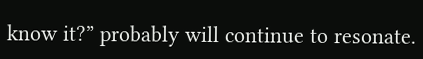know it?” probably will continue to resonate.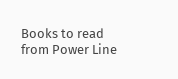Books to read from Power Line